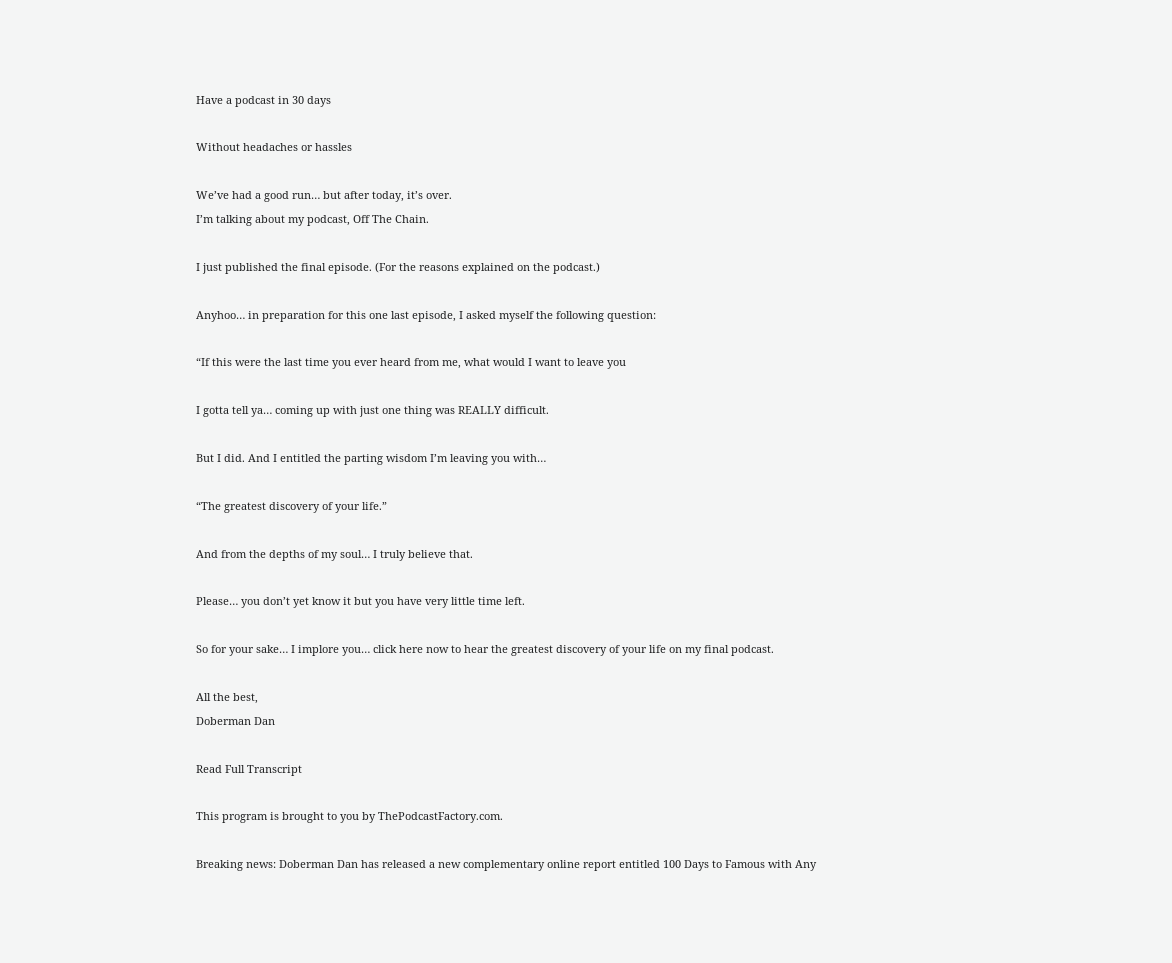Have a podcast in 30 days

Without headaches or hassles

We’ve had a good run… but after today, it’s over.
I’m talking about my podcast, Off The Chain.

I just published the final episode. (For the reasons explained on the podcast.)

Anyhoo… in preparation for this one last episode, I asked myself the following question:

“If this were the last time you ever heard from me, what would I want to leave you

I gotta tell ya… coming up with just one thing was REALLY difficult.

But I did. And I entitled the parting wisdom I’m leaving you with…

“The greatest discovery of your life.”

And from the depths of my soul… I truly believe that.

Please… you don’t yet know it but you have very little time left.

So for your sake… I implore you… click here now to hear the greatest discovery of your life on my final podcast.

All the best,
Doberman Dan

Read Full Transcript

This program is brought to you by ThePodcastFactory.com.

Breaking news: Doberman Dan has released a new complementary online report entitled 100 Days to Famous with Any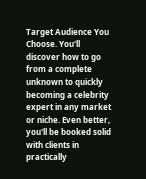Target Audience You Choose. You'll discover how to go from a complete unknown to quickly becoming a celebrity expert in any market or niche. Even better, you'll be booked solid with clients in practically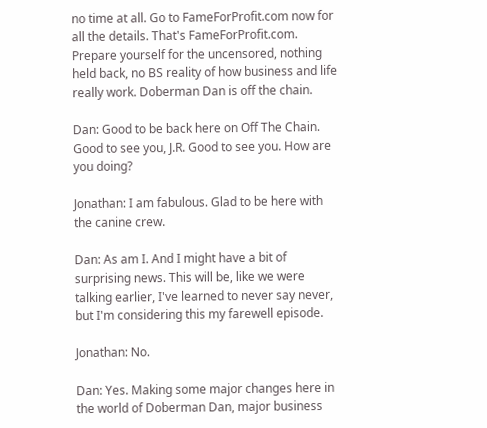no time at all. Go to FameForProfit.com now for all the details. That's FameForProfit.com.
Prepare yourself for the uncensored, nothing held back, no BS reality of how business and life really work. Doberman Dan is off the chain.

Dan: Good to be back here on Off The Chain. Good to see you, J.R. Good to see you. How are you doing?

Jonathan: I am fabulous. Glad to be here with the canine crew.

Dan: As am I. And I might have a bit of surprising news. This will be, like we were talking earlier, I've learned to never say never, but I'm considering this my farewell episode.

Jonathan: No.

Dan: Yes. Making some major changes here in the world of Doberman Dan, major business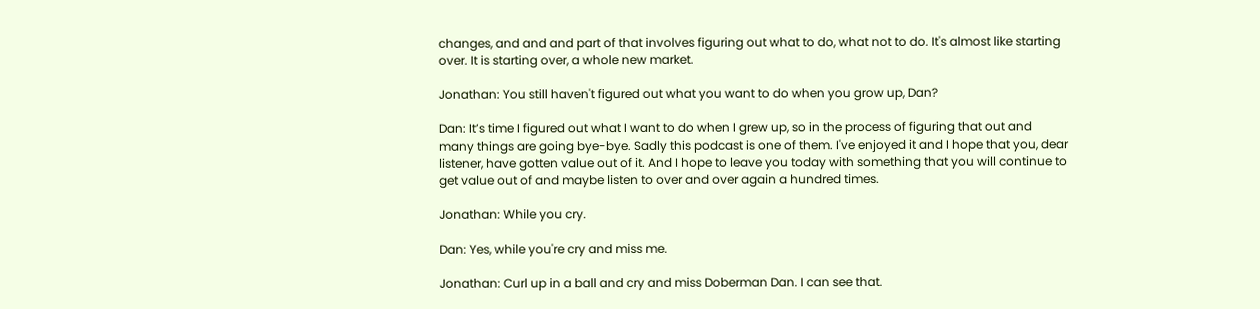changes, and and and part of that involves figuring out what to do, what not to do. It's almost like starting over. It is starting over, a whole new market.

Jonathan: You still haven't figured out what you want to do when you grow up, Dan?

Dan: It’s time I figured out what I want to do when I grew up, so in the process of figuring that out and many things are going bye-bye. Sadly this podcast is one of them. I've enjoyed it and I hope that you, dear listener, have gotten value out of it. And I hope to leave you today with something that you will continue to get value out of and maybe listen to over and over again a hundred times.

Jonathan: While you cry.

Dan: Yes, while you're cry and miss me.

Jonathan: Curl up in a ball and cry and miss Doberman Dan. I can see that.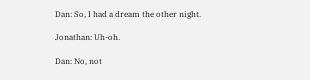Dan: So, I had a dream the other night.

Jonathan: Uh-oh.

Dan: No, not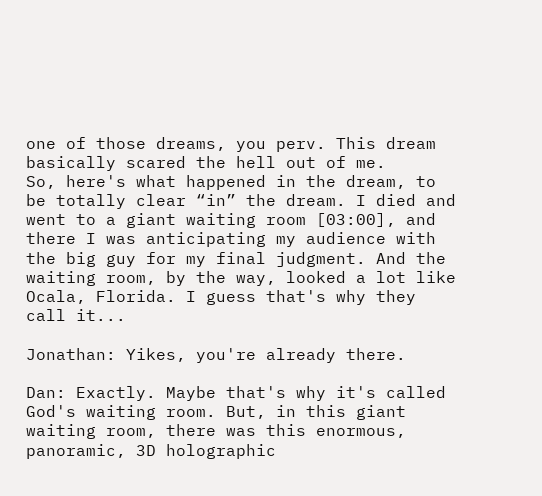one of those dreams, you perv. This dream basically scared the hell out of me.
So, here's what happened in the dream, to be totally clear “in” the dream. I died and went to a giant waiting room [03:00], and there I was anticipating my audience with the big guy for my final judgment. And the waiting room, by the way, looked a lot like Ocala, Florida. I guess that's why they call it...

Jonathan: Yikes, you're already there.

Dan: Exactly. Maybe that's why it's called God's waiting room. But, in this giant waiting room, there was this enormous, panoramic, 3D holographic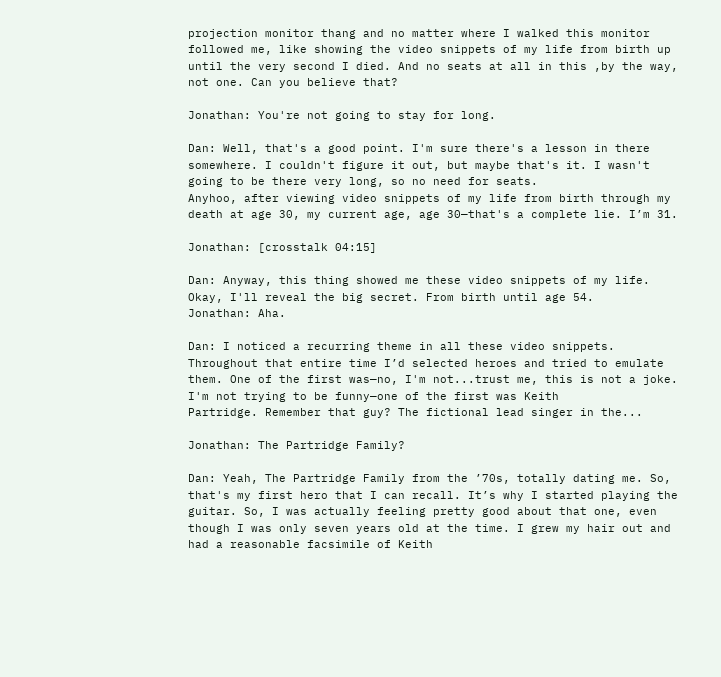projection monitor thang and no matter where I walked this monitor followed me, like showing the video snippets of my life from birth up until the very second I died. And no seats at all in this ,by the way, not one. Can you believe that?

Jonathan: You're not going to stay for long.

Dan: Well, that's a good point. I'm sure there's a lesson in there somewhere. I couldn't figure it out, but maybe that's it. I wasn't going to be there very long, so no need for seats.
Anyhoo, after viewing video snippets of my life from birth through my death at age 30, my current age, age 30—that's a complete lie. I’m 31.

Jonathan: [crosstalk 04:15]

Dan: Anyway, this thing showed me these video snippets of my life. Okay, I'll reveal the big secret. From birth until age 54.
Jonathan: Aha.

Dan: I noticed a recurring theme in all these video snippets. Throughout that entire time I’d selected heroes and tried to emulate them. One of the first was—no, I'm not...trust me, this is not a joke. I'm not trying to be funny—one of the first was Keith
Partridge. Remember that guy? The fictional lead singer in the...

Jonathan: The Partridge Family?

Dan: Yeah, The Partridge Family from the ’70s, totally dating me. So, that's my first hero that I can recall. It’s why I started playing the guitar. So, I was actually feeling pretty good about that one, even though I was only seven years old at the time. I grew my hair out and had a reasonable facsimile of Keith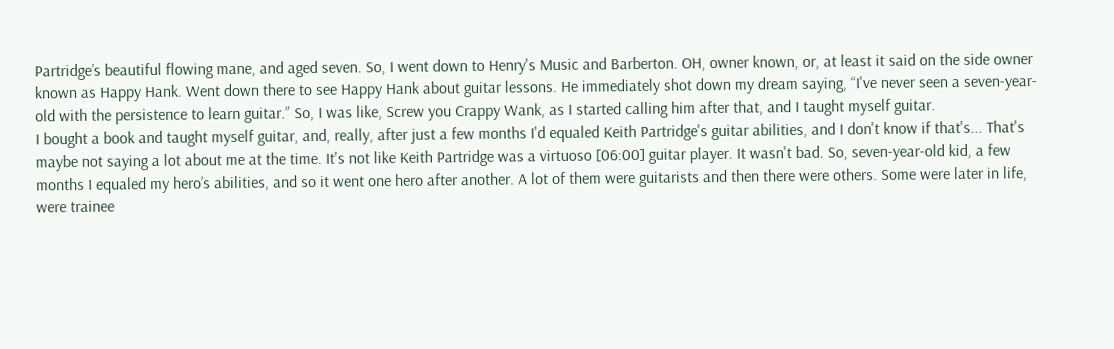Partridge’s beautiful flowing mane, and aged seven. So, I went down to Henry's Music and Barberton. OH, owner known, or, at least it said on the side owner known as Happy Hank. Went down there to see Happy Hank about guitar lessons. He immediately shot down my dream saying, “I've never seen a seven-year-old with the persistence to learn guitar.” So, I was like, Screw you Crappy Wank, as I started calling him after that, and I taught myself guitar.
I bought a book and taught myself guitar, and, really, after just a few months I'd equaled Keith Partridge's guitar abilities, and I don't know if that's... That's maybe not saying a lot about me at the time. It's not like Keith Partridge was a virtuoso [06:00] guitar player. It wasn't bad. So, seven-year-old kid, a few months I equaled my hero’s abilities, and so it went one hero after another. A lot of them were guitarists and then there were others. Some were later in life, were trainee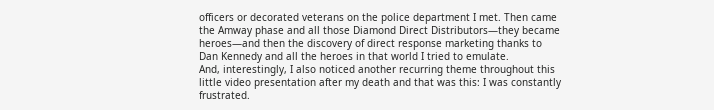officers or decorated veterans on the police department I met. Then came the Amway phase and all those Diamond Direct Distributors—they became heroes—and then the discovery of direct response marketing thanks to Dan Kennedy and all the heroes in that world I tried to emulate.
And, interestingly, I also noticed another recurring theme throughout this little video presentation after my death and that was this: I was constantly frustrated.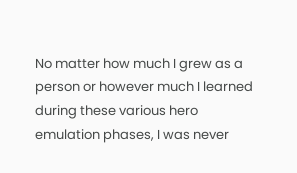No matter how much I grew as a person or however much I learned during these various hero emulation phases, I was never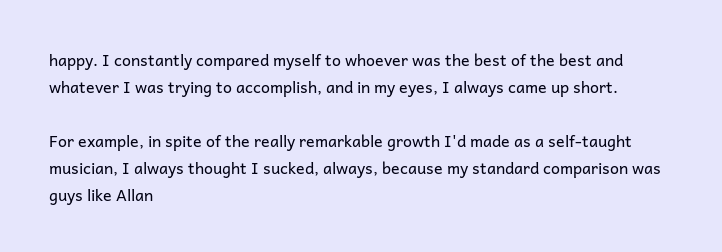happy. I constantly compared myself to whoever was the best of the best and whatever I was trying to accomplish, and in my eyes, I always came up short.

For example, in spite of the really remarkable growth I'd made as a self-taught musician, I always thought I sucked, always, because my standard comparison was guys like Allan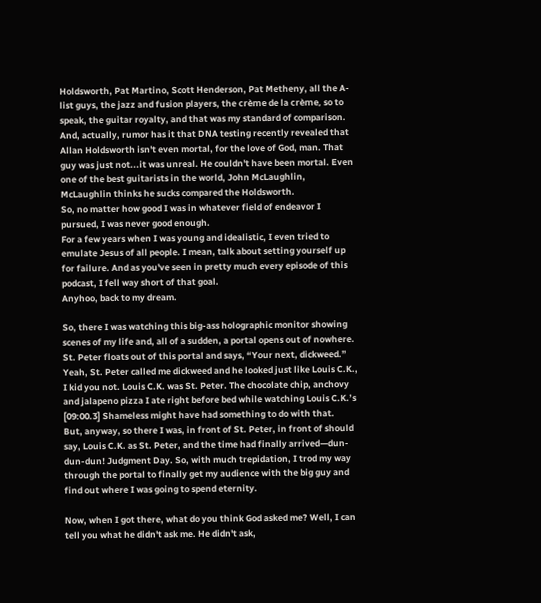Holdsworth, Pat Martino, Scott Henderson, Pat Metheny, all the A-list guys, the jazz and fusion players, the crème de la crème, so to speak, the guitar royalty, and that was my standard of comparison.
And, actually, rumor has it that DNA testing recently revealed that Allan Holdsworth isn't even mortal, for the love of God, man. That guy was just not...it was unreal. He couldn't have been mortal. Even one of the best guitarists in the world, John McLaughlin, McLaughlin thinks he sucks compared the Holdsworth.
So, no matter how good I was in whatever field of endeavor I pursued, I was never good enough.
For a few years when I was young and idealistic, I even tried to emulate Jesus of all people. I mean, talk about setting yourself up for failure. And as you've seen in pretty much every episode of this podcast, I fell way short of that goal.
Anyhoo, back to my dream.

So, there I was watching this big-ass holographic monitor showing scenes of my life and, all of a sudden, a portal opens out of nowhere. St. Peter floats out of this portal and says, “Your next, dickweed.” Yeah, St. Peter called me dickweed and he looked just like Louis C.K., I kid you not. Louis C.K. was St. Peter. The chocolate chip, anchovy and jalapeno pizza I ate right before bed while watching Louis C.K.’s [09:00.3] Shameless might have had something to do with that.
But, anyway, so there I was, in front of St. Peter, in front of should say, Louis C.K. as St. Peter, and the time had finally arrived—dun-dun-dun! Judgment Day. So, with much trepidation, I trod my way through the portal to finally get my audience with the big guy and find out where I was going to spend eternity.

Now, when I got there, what do you think God asked me? Well, I can tell you what he didn't ask me. He didn't ask,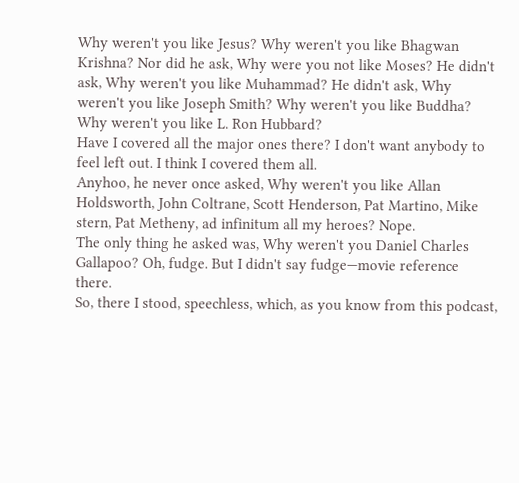Why weren't you like Jesus? Why weren't you like Bhagwan Krishna? Nor did he ask, Why were you not like Moses? He didn't ask, Why weren't you like Muhammad? He didn't ask, Why weren't you like Joseph Smith? Why weren't you like Buddha? Why weren't you like L. Ron Hubbard?
Have I covered all the major ones there? I don't want anybody to feel left out. I think I covered them all.
Anyhoo, he never once asked, Why weren't you like Allan Holdsworth, John Coltrane, Scott Henderson, Pat Martino, Mike stern, Pat Metheny, ad infinitum all my heroes? Nope.
The only thing he asked was, Why weren't you Daniel Charles Gallapoo? Oh, fudge. But I didn't say fudge—movie reference there.
So, there I stood, speechless, which, as you know from this podcast,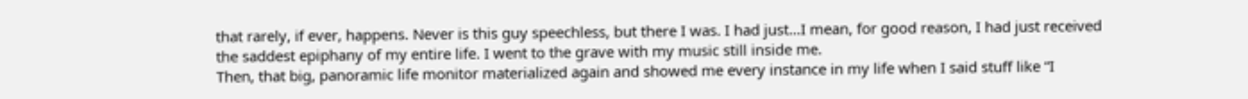that rarely, if ever, happens. Never is this guy speechless, but there I was. I had just...I mean, for good reason, I had just received the saddest epiphany of my entire life. I went to the grave with my music still inside me.
Then, that big, panoramic life monitor materialized again and showed me every instance in my life when I said stuff like “I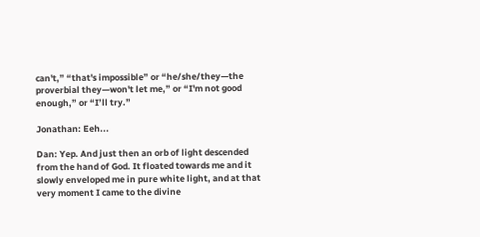can't,” “that's impossible” or “he/she/they—the proverbial they—won't let me,” or “I'm not good enough,” or “I’ll try.”

Jonathan: Eeh...

Dan: Yep. And just then an orb of light descended from the hand of God. It floated towards me and it slowly enveloped me in pure white light, and at that very moment I came to the divine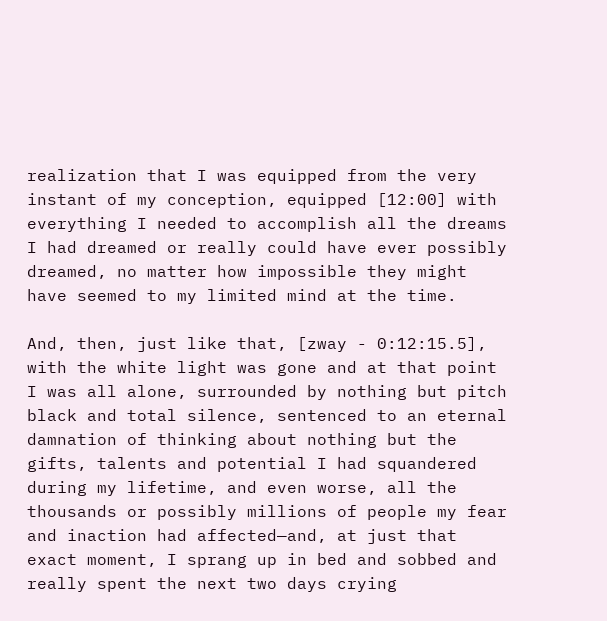realization that I was equipped from the very instant of my conception, equipped [12:00] with everything I needed to accomplish all the dreams I had dreamed or really could have ever possibly dreamed, no matter how impossible they might have seemed to my limited mind at the time.

And, then, just like that, [zway - 0:12:15.5], with the white light was gone and at that point I was all alone, surrounded by nothing but pitch black and total silence, sentenced to an eternal damnation of thinking about nothing but the gifts, talents and potential I had squandered during my lifetime, and even worse, all the thousands or possibly millions of people my fear and inaction had affected—and, at just that exact moment, I sprang up in bed and sobbed and really spent the next two days crying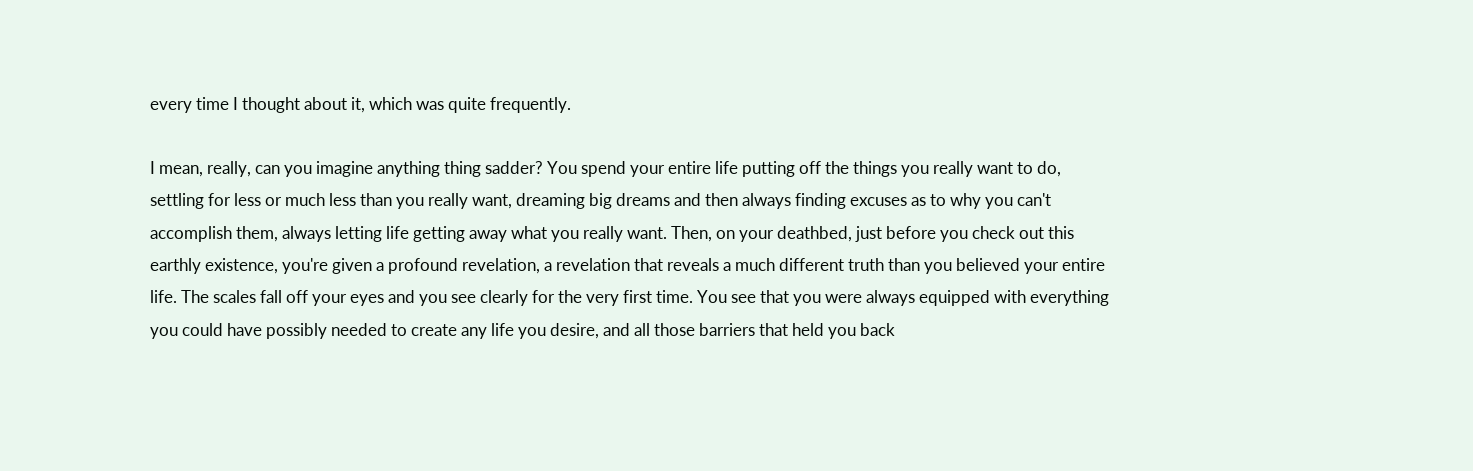every time I thought about it, which was quite frequently.

I mean, really, can you imagine anything thing sadder? You spend your entire life putting off the things you really want to do, settling for less or much less than you really want, dreaming big dreams and then always finding excuses as to why you can't accomplish them, always letting life getting away what you really want. Then, on your deathbed, just before you check out this earthly existence, you're given a profound revelation, a revelation that reveals a much different truth than you believed your entire life. The scales fall off your eyes and you see clearly for the very first time. You see that you were always equipped with everything you could have possibly needed to create any life you desire, and all those barriers that held you back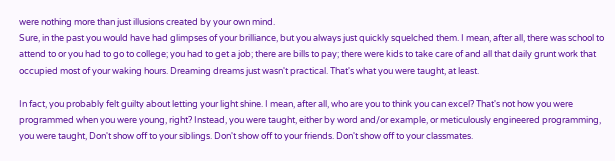were nothing more than just illusions created by your own mind.
Sure, in the past you would have had glimpses of your brilliance, but you always just quickly squelched them. I mean, after all, there was school to attend to or you had to go to college; you had to get a job; there are bills to pay; there were kids to take care of and all that daily grunt work that occupied most of your waking hours. Dreaming dreams just wasn't practical. That's what you were taught, at least.

In fact, you probably felt guilty about letting your light shine. I mean, after all, who are you to think you can excel? That's not how you were programmed when you were young, right? Instead, you were taught, either by word and/or example, or meticulously engineered programming, you were taught, Don't show off to your siblings. Don't show off to your friends. Don't show off to your classmates.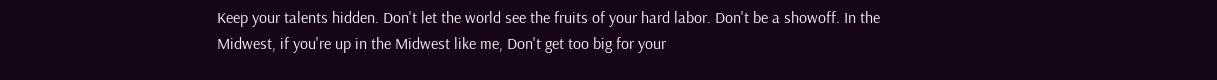Keep your talents hidden. Don't let the world see the fruits of your hard labor. Don't be a showoff. In the Midwest, if you're up in the Midwest like me, Don't get too big for your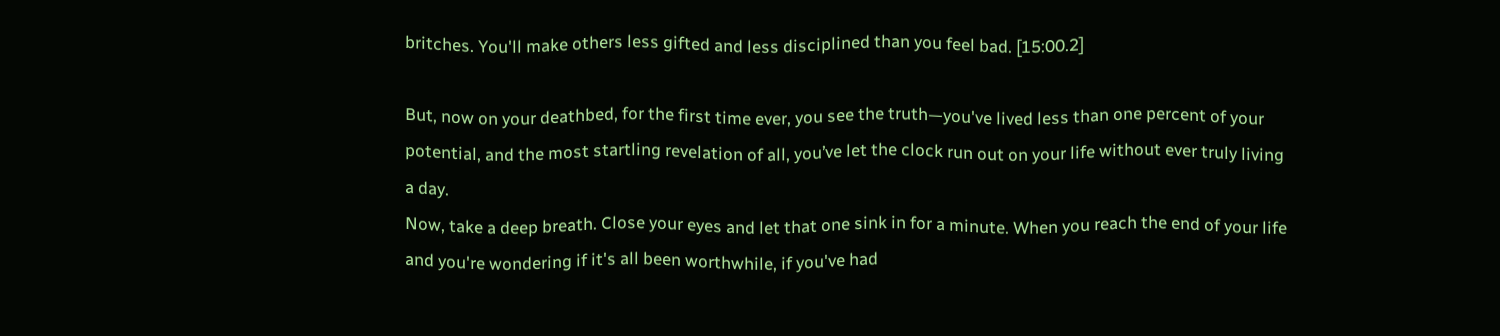britches. You'll make others less gifted and less disciplined than you feel bad. [15:00.2]

But, now on your deathbed, for the first time ever, you see the truth—you've lived less than one percent of your potential, and the most startling revelation of all, you’ve let the clock run out on your life without ever truly living a day.
Now, take a deep breath. Close your eyes and let that one sink in for a minute. When you reach the end of your life and you're wondering if it's all been worthwhile, if you've had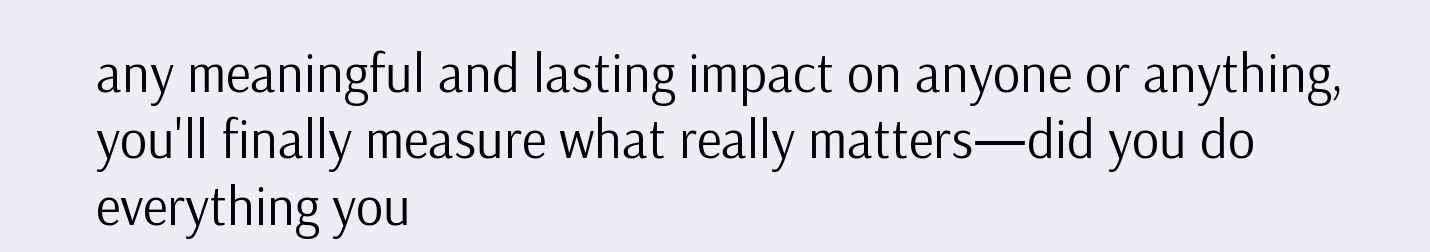any meaningful and lasting impact on anyone or anything, you'll finally measure what really matters—did you do everything you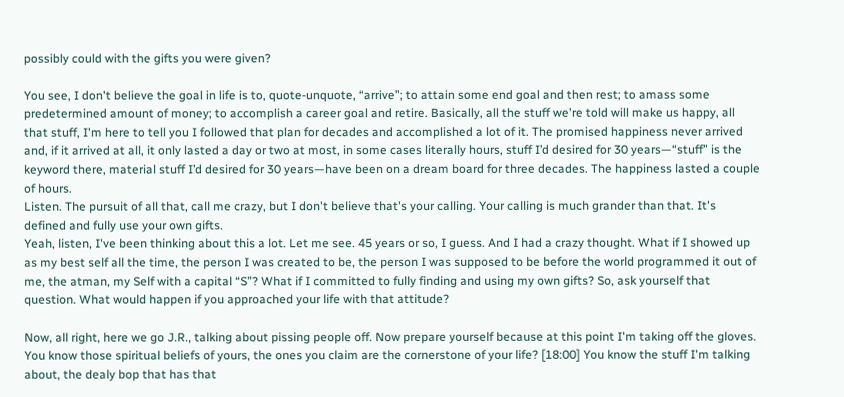possibly could with the gifts you were given?

You see, I don't believe the goal in life is to, quote-unquote, “arrive”; to attain some end goal and then rest; to amass some predetermined amount of money; to accomplish a career goal and retire. Basically, all the stuff we're told will make us happy, all that stuff, I'm here to tell you I followed that plan for decades and accomplished a lot of it. The promised happiness never arrived and, if it arrived at all, it only lasted a day or two at most, in some cases literally hours, stuff I’d desired for 30 years—“stuff” is the keyword there, material stuff I’d desired for 30 years—have been on a dream board for three decades. The happiness lasted a couple of hours.
Listen. The pursuit of all that, call me crazy, but I don't believe that's your calling. Your calling is much grander than that. It's defined and fully use your own gifts.
Yeah, listen, I've been thinking about this a lot. Let me see. 45 years or so, I guess. And I had a crazy thought. What if I showed up as my best self all the time, the person I was created to be, the person I was supposed to be before the world programmed it out of me, the atman, my Self with a capital “S”? What if I committed to fully finding and using my own gifts? So, ask yourself that question. What would happen if you approached your life with that attitude?

Now, all right, here we go J.R., talking about pissing people off. Now prepare yourself because at this point I'm taking off the gloves. You know those spiritual beliefs of yours, the ones you claim are the cornerstone of your life? [18:00] You know the stuff I'm talking about, the dealy bop that has that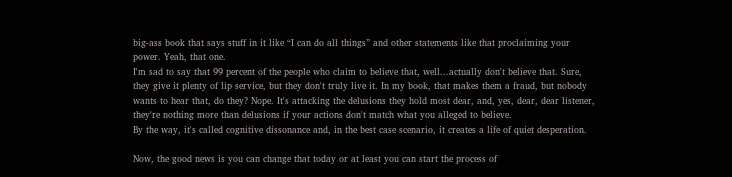big-ass book that says stuff in it like “I can do all things” and other statements like that proclaiming your power. Yeah, that one.
I'm sad to say that 99 percent of the people who claim to believe that, well...actually don't believe that. Sure, they give it plenty of lip service, but they don't truly live it. In my book, that makes them a fraud, but nobody wants to hear that, do they? Nope. It's attacking the delusions they hold most dear, and, yes, dear, dear listener, they're nothing more than delusions if your actions don't match what you alleged to believe.
By the way, it's called cognitive dissonance and, in the best case scenario, it creates a life of quiet desperation.

Now, the good news is you can change that today or at least you can start the process of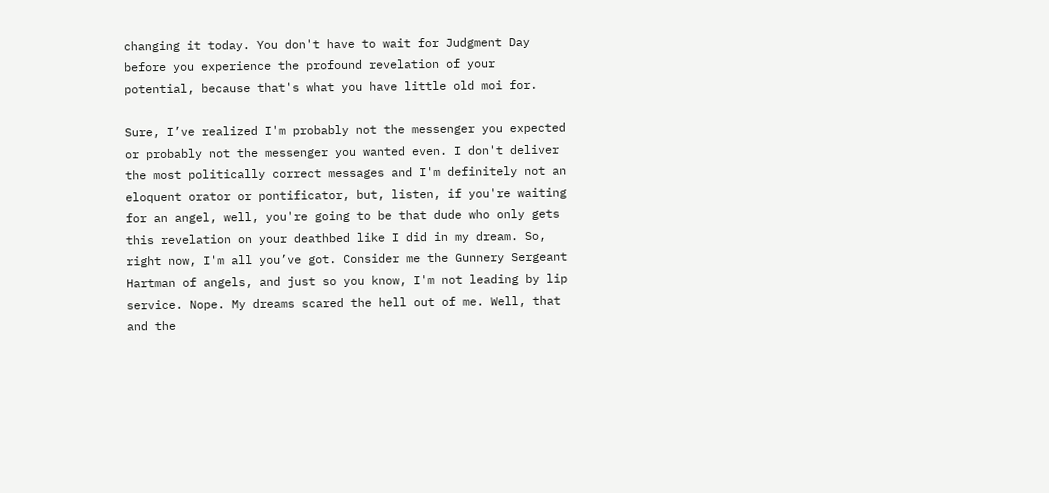changing it today. You don't have to wait for Judgment Day before you experience the profound revelation of your potential, because that's what you have little old moi for.

Sure, I’ve realized I'm probably not the messenger you expected or probably not the messenger you wanted even. I don't deliver the most politically correct messages and I'm definitely not an eloquent orator or pontificator, but, listen, if you're waiting for an angel, well, you're going to be that dude who only gets this revelation on your deathbed like I did in my dream. So, right now, I'm all you’ve got. Consider me the Gunnery Sergeant Hartman of angels, and just so you know, I'm not leading by lip service. Nope. My dreams scared the hell out of me. Well, that and the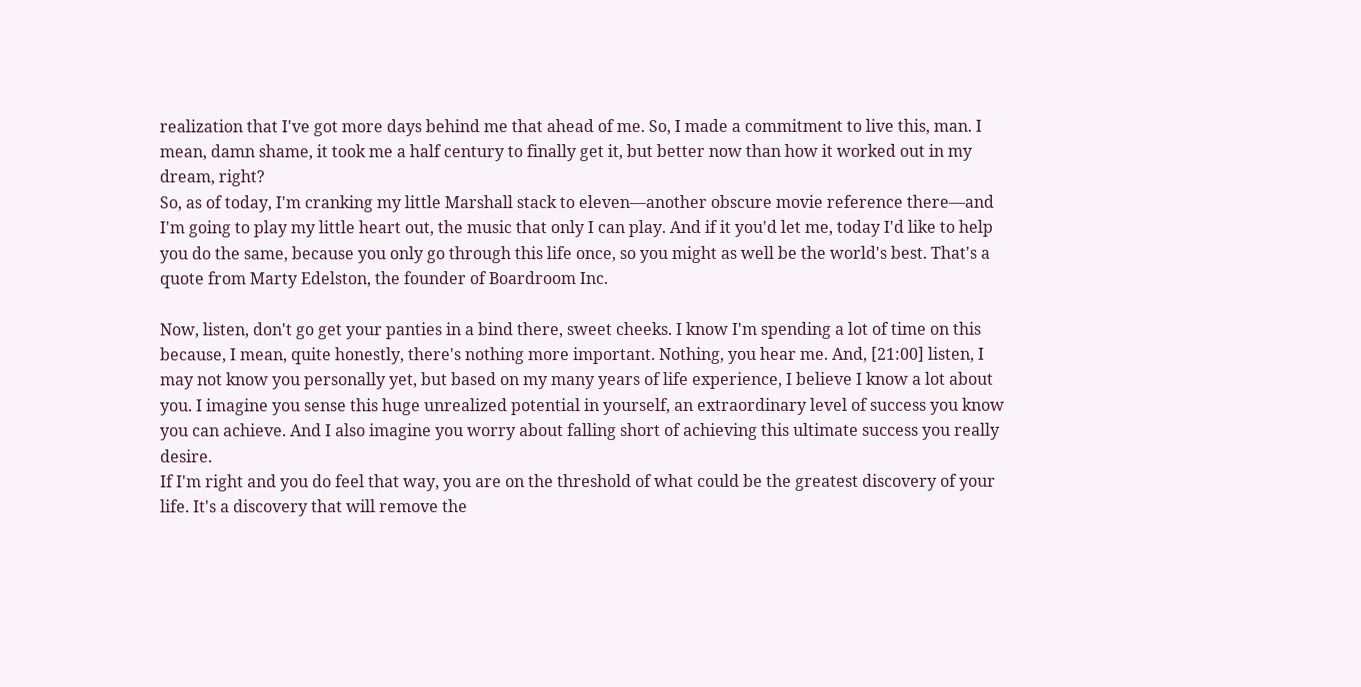realization that I've got more days behind me that ahead of me. So, I made a commitment to live this, man. I mean, damn shame, it took me a half century to finally get it, but better now than how it worked out in my dream, right?
So, as of today, I'm cranking my little Marshall stack to eleven—another obscure movie reference there—and I'm going to play my little heart out, the music that only I can play. And if it you'd let me, today I'd like to help you do the same, because you only go through this life once, so you might as well be the world's best. That's a quote from Marty Edelston, the founder of Boardroom Inc.

Now, listen, don't go get your panties in a bind there, sweet cheeks. I know I'm spending a lot of time on this because, I mean, quite honestly, there's nothing more important. Nothing, you hear me. And, [21:00] listen, I may not know you personally yet, but based on my many years of life experience, I believe I know a lot about you. I imagine you sense this huge unrealized potential in yourself, an extraordinary level of success you know you can achieve. And I also imagine you worry about falling short of achieving this ultimate success you really desire.
If I'm right and you do feel that way, you are on the threshold of what could be the greatest discovery of your life. It's a discovery that will remove the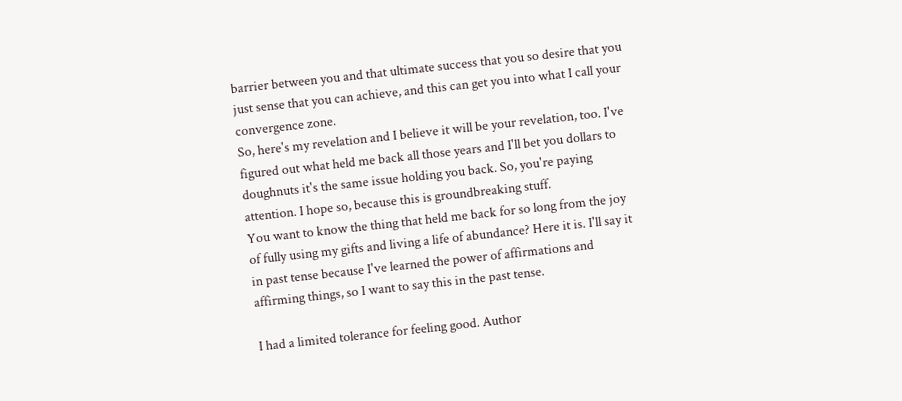barrier between you and that ultimate success that you so desire that you just sense that you can achieve, and this can get you into what I call your convergence zone.
So, here's my revelation and I believe it will be your revelation, too. I've figured out what held me back all those years and I'll bet you dollars to doughnuts it's the same issue holding you back. So, you're paying attention. I hope so, because this is groundbreaking stuff.
You want to know the thing that held me back for so long from the joy of fully using my gifts and living a life of abundance? Here it is. I'll say it in past tense because I've learned the power of affirmations and affirming things, so I want to say this in the past tense.

I had a limited tolerance for feeling good. Author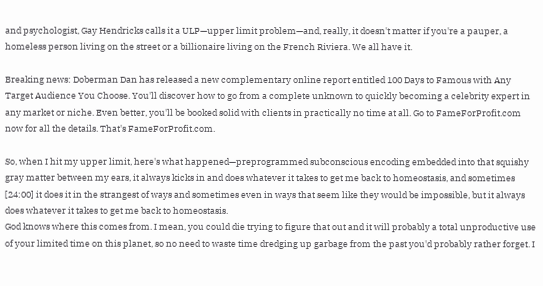and psychologist, Gay Hendricks calls it a ULP—upper limit problem—and, really, it doesn't matter if you're a pauper, a homeless person living on the street or a billionaire living on the French Riviera. We all have it.

Breaking news: Doberman Dan has released a new complementary online report entitled 100 Days to Famous with Any Target Audience You Choose. You'll discover how to go from a complete unknown to quickly becoming a celebrity expert in any market or niche. Even better, you'll be booked solid with clients in practically no time at all. Go to FameForProfit.com now for all the details. That's FameForProfit.com.

So, when I hit my upper limit, here's what happened—preprogrammed subconscious encoding embedded into that squishy gray matter between my ears, it always kicks in and does whatever it takes to get me back to homeostasis, and sometimes [24:00] it does it in the strangest of ways and sometimes even in ways that seem like they would be impossible, but it always does whatever it takes to get me back to homeostasis.
God knows where this comes from. I mean, you could die trying to figure that out and it will probably a total unproductive use of your limited time on this planet, so no need to waste time dredging up garbage from the past you'd probably rather forget. I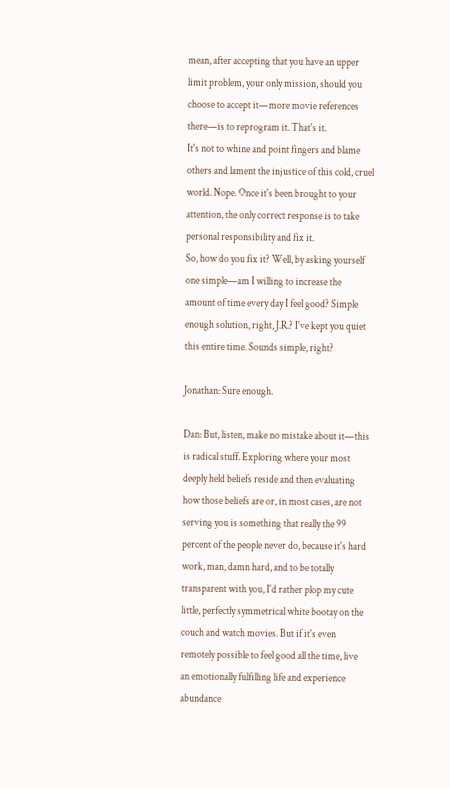mean, after accepting that you have an upper limit problem, your only mission, should you choose to accept it—more movie references there—is to reprogram it. That's it.
It's not to whine and point fingers and blame others and lament the injustice of this cold, cruel world. Nope. Once it's been brought to your attention, the only correct response is to take personal responsibility and fix it.
So, how do you fix it? Well, by asking yourself one simple—am I willing to increase the amount of time every day I feel good? Simple enough solution, right, J.R.? I've kept you quiet this entire time. Sounds simple, right?

Jonathan: Sure enough.

Dan: But, listen, make no mistake about it—this is radical stuff. Exploring where your most deeply held beliefs reside and then evaluating how those beliefs are or, in most cases, are not serving you is something that really the 99 percent of the people never do, because it's hard work, man, damn hard, and to be totally transparent with you, I'd rather plop my cute little, perfectly symmetrical white bootay on the couch and watch movies. But if it's even remotely possible to feel good all the time, live an emotionally fulfilling life and experience abundance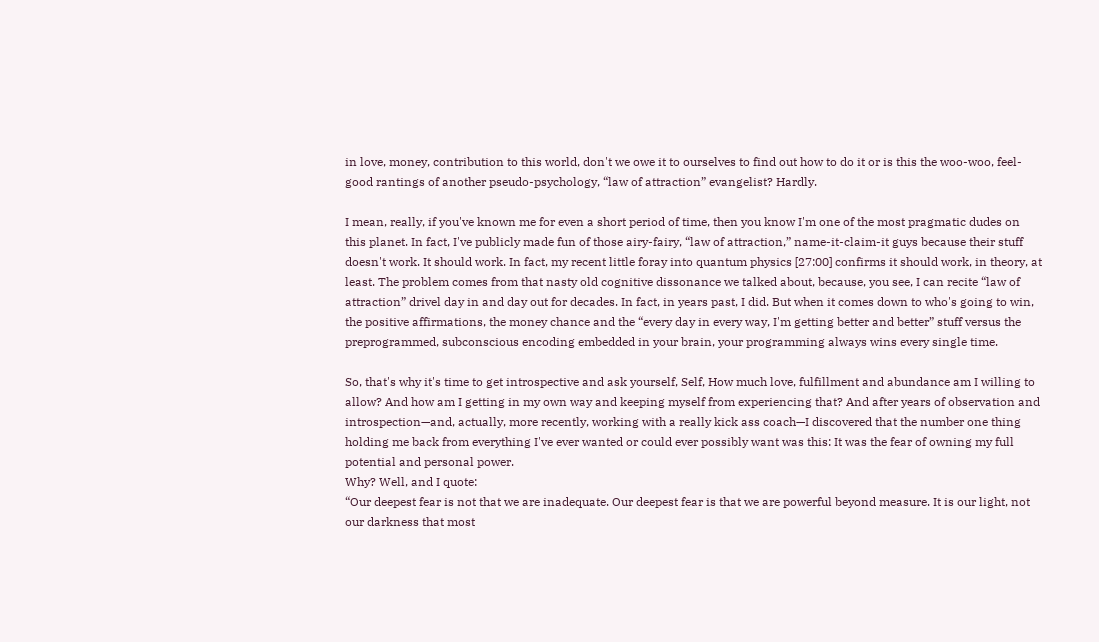in love, money, contribution to this world, don't we owe it to ourselves to find out how to do it or is this the woo-woo, feel-good rantings of another pseudo-psychology, “law of attraction” evangelist? Hardly.

I mean, really, if you've known me for even a short period of time, then you know I'm one of the most pragmatic dudes on this planet. In fact, I've publicly made fun of those airy-fairy, “law of attraction,” name-it-claim-it guys because their stuff doesn't work. It should work. In fact, my recent little foray into quantum physics [27:00] confirms it should work, in theory, at least. The problem comes from that nasty old cognitive dissonance we talked about, because, you see, I can recite “law of attraction” drivel day in and day out for decades. In fact, in years past, I did. But when it comes down to who's going to win, the positive affirmations, the money chance and the “every day in every way, I'm getting better and better” stuff versus the preprogrammed, subconscious encoding embedded in your brain, your programming always wins every single time.

So, that's why it's time to get introspective and ask yourself, Self, How much love, fulfillment and abundance am I willing to allow? And how am I getting in my own way and keeping myself from experiencing that? And after years of observation and introspection—and, actually, more recently, working with a really kick ass coach—I discovered that the number one thing holding me back from everything I've ever wanted or could ever possibly want was this: It was the fear of owning my full potential and personal power.
Why? Well, and I quote:
“Our deepest fear is not that we are inadequate. Our deepest fear is that we are powerful beyond measure. It is our light, not our darkness that most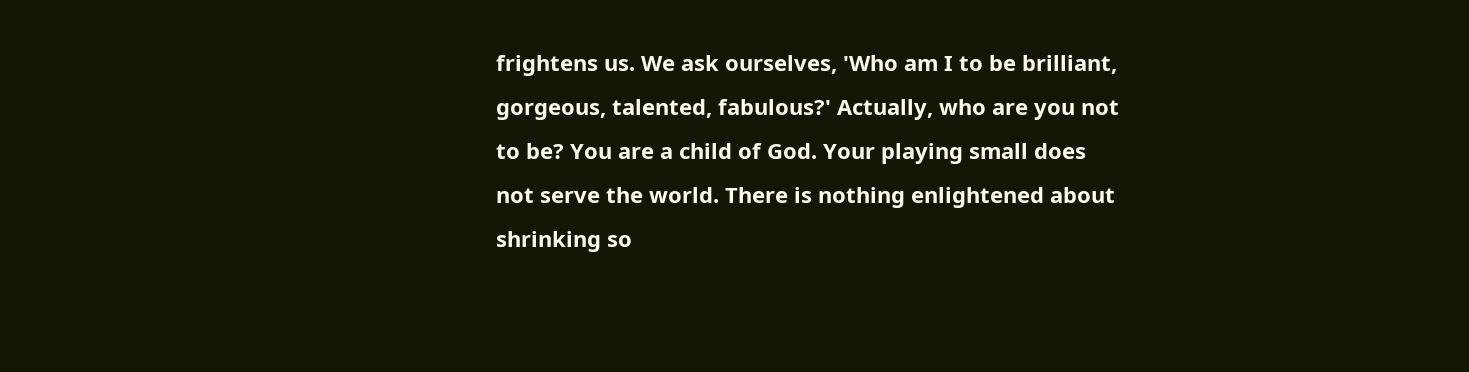frightens us. We ask ourselves, 'Who am I to be brilliant, gorgeous, talented, fabulous?' Actually, who are you not to be? You are a child of God. Your playing small does not serve the world. There is nothing enlightened about shrinking so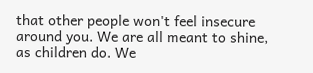that other people won't feel insecure around you. We are all meant to shine, as children do. We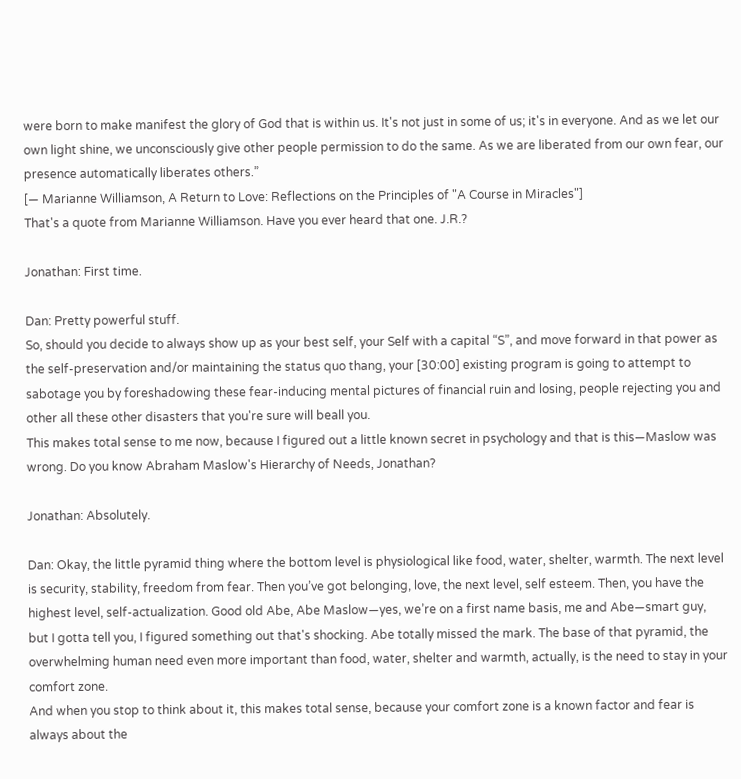were born to make manifest the glory of God that is within us. It's not just in some of us; it's in everyone. And as we let our own light shine, we unconsciously give other people permission to do the same. As we are liberated from our own fear, our presence automatically liberates others.”
[― Marianne Williamson, A Return to Love: Reflections on the Principles of "A Course in Miracles"]
That's a quote from Marianne Williamson. Have you ever heard that one. J.R.?

Jonathan: First time.

Dan: Pretty powerful stuff.
So, should you decide to always show up as your best self, your Self with a capital “S”, and move forward in that power as the self-preservation and/or maintaining the status quo thang, your [30:00] existing program is going to attempt to sabotage you by foreshadowing these fear-inducing mental pictures of financial ruin and losing, people rejecting you and other all these other disasters that you're sure will beall you.
This makes total sense to me now, because I figured out a little known secret in psychology and that is this—Maslow was wrong. Do you know Abraham Maslow's Hierarchy of Needs, Jonathan?

Jonathan: Absolutely.

Dan: Okay, the little pyramid thing where the bottom level is physiological like food, water, shelter, warmth. The next level is security, stability, freedom from fear. Then you’ve got belonging, love, the next level, self esteem. Then, you have the highest level, self-actualization. Good old Abe, Abe Maslow—yes, we’re on a first name basis, me and Abe—smart guy, but I gotta tell you, I figured something out that's shocking. Abe totally missed the mark. The base of that pyramid, the overwhelming human need even more important than food, water, shelter and warmth, actually, is the need to stay in your comfort zone.
And when you stop to think about it, this makes total sense, because your comfort zone is a known factor and fear is always about the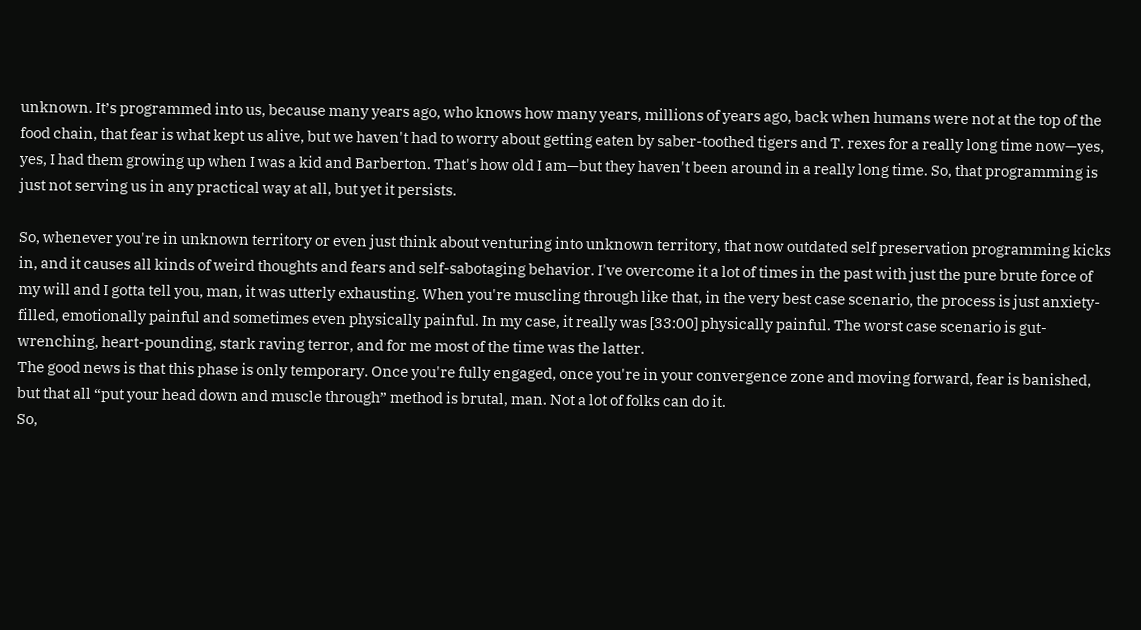unknown. It’s programmed into us, because many years ago, who knows how many years, millions of years ago, back when humans were not at the top of the food chain, that fear is what kept us alive, but we haven't had to worry about getting eaten by saber-toothed tigers and T. rexes for a really long time now—yes, yes, I had them growing up when I was a kid and Barberton. That's how old I am—but they haven't been around in a really long time. So, that programming is just not serving us in any practical way at all, but yet it persists.

So, whenever you're in unknown territory or even just think about venturing into unknown territory, that now outdated self preservation programming kicks in, and it causes all kinds of weird thoughts and fears and self-sabotaging behavior. I've overcome it a lot of times in the past with just the pure brute force of my will and I gotta tell you, man, it was utterly exhausting. When you're muscling through like that, in the very best case scenario, the process is just anxiety-filled, emotionally painful and sometimes even physically painful. In my case, it really was [33:00] physically painful. The worst case scenario is gut-wrenching, heart-pounding, stark raving terror, and for me most of the time was the latter.
The good news is that this phase is only temporary. Once you're fully engaged, once you're in your convergence zone and moving forward, fear is banished, but that all “put your head down and muscle through” method is brutal, man. Not a lot of folks can do it.
So,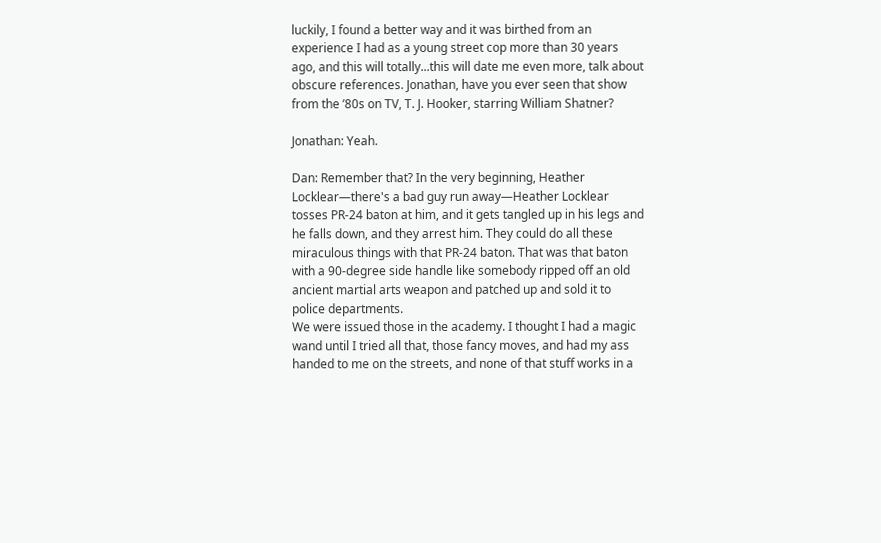luckily, I found a better way and it was birthed from an experience I had as a young street cop more than 30 years ago, and this will totally...this will date me even more, talk about obscure references. Jonathan, have you ever seen that show from the ’80s on TV, T. J. Hooker, starring William Shatner?

Jonathan: Yeah.

Dan: Remember that? In the very beginning, Heather Locklear—there's a bad guy run away—Heather Locklear tosses PR-24 baton at him, and it gets tangled up in his legs and he falls down, and they arrest him. They could do all these miraculous things with that PR-24 baton. That was that baton with a 90-degree side handle like somebody ripped off an old ancient martial arts weapon and patched up and sold it to police departments.
We were issued those in the academy. I thought I had a magic wand until I tried all that, those fancy moves, and had my ass handed to me on the streets, and none of that stuff works in a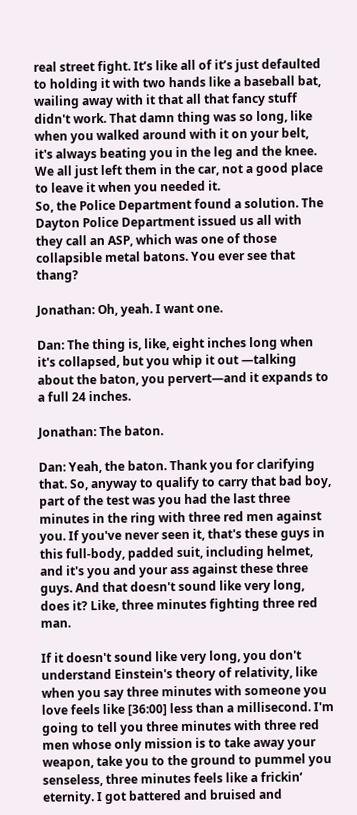real street fight. It’s like all of it’s just defaulted to holding it with two hands like a baseball bat, wailing away with it that all that fancy stuff didn't work. That damn thing was so long, like when you walked around with it on your belt, it's always beating you in the leg and the knee. We all just left them in the car, not a good place to leave it when you needed it.
So, the Police Department found a solution. The Dayton Police Department issued us all with they call an ASP, which was one of those collapsible metal batons. You ever see that thang?

Jonathan: Oh, yeah. I want one.

Dan: The thing is, like, eight inches long when it's collapsed, but you whip it out —talking about the baton, you pervert—and it expands to a full 24 inches.

Jonathan: The baton.

Dan: Yeah, the baton. Thank you for clarifying that. So, anyway to qualify to carry that bad boy, part of the test was you had the last three minutes in the ring with three red men against you. If you've never seen it, that's these guys in this full-body, padded suit, including helmet, and it's you and your ass against these three guys. And that doesn't sound like very long, does it? Like, three minutes fighting three red man.

If it doesn't sound like very long, you don't understand Einstein's theory of relativity, like when you say three minutes with someone you love feels like [36:00] less than a millisecond. I'm going to tell you three minutes with three red men whose only mission is to take away your weapon, take you to the ground to pummel you senseless, three minutes feels like a frickin’ eternity. I got battered and bruised and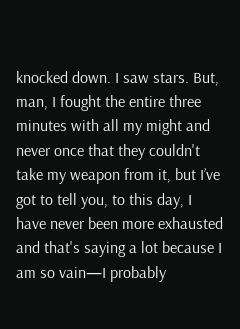knocked down. I saw stars. But, man, I fought the entire three minutes with all my might and never once that they couldn't take my weapon from it, but I’ve got to tell you, to this day, I have never been more exhausted and that's saying a lot because I am so vain—I probably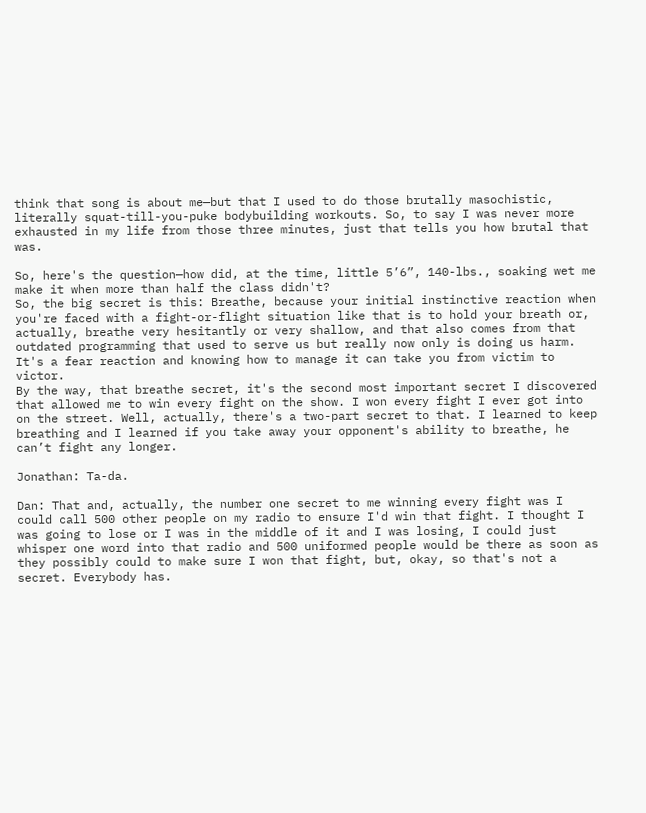think that song is about me—but that I used to do those brutally masochistic, literally squat-till-you-puke bodybuilding workouts. So, to say I was never more exhausted in my life from those three minutes, just that tells you how brutal that was.

So, here's the question—how did, at the time, little 5’6”, 140-lbs., soaking wet me make it when more than half the class didn't?
So, the big secret is this: Breathe, because your initial instinctive reaction when you're faced with a fight-or-flight situation like that is to hold your breath or, actually, breathe very hesitantly or very shallow, and that also comes from that outdated programming that used to serve us but really now only is doing us harm. It's a fear reaction and knowing how to manage it can take you from victim to victor.
By the way, that breathe secret, it's the second most important secret I discovered that allowed me to win every fight on the show. I won every fight I ever got into on the street. Well, actually, there's a two-part secret to that. I learned to keep breathing and I learned if you take away your opponent's ability to breathe, he can’t fight any longer.

Jonathan: Ta-da.

Dan: That and, actually, the number one secret to me winning every fight was I could call 500 other people on my radio to ensure I'd win that fight. I thought I was going to lose or I was in the middle of it and I was losing, I could just whisper one word into that radio and 500 uniformed people would be there as soon as they possibly could to make sure I won that fight, but, okay, so that's not a secret. Everybody has.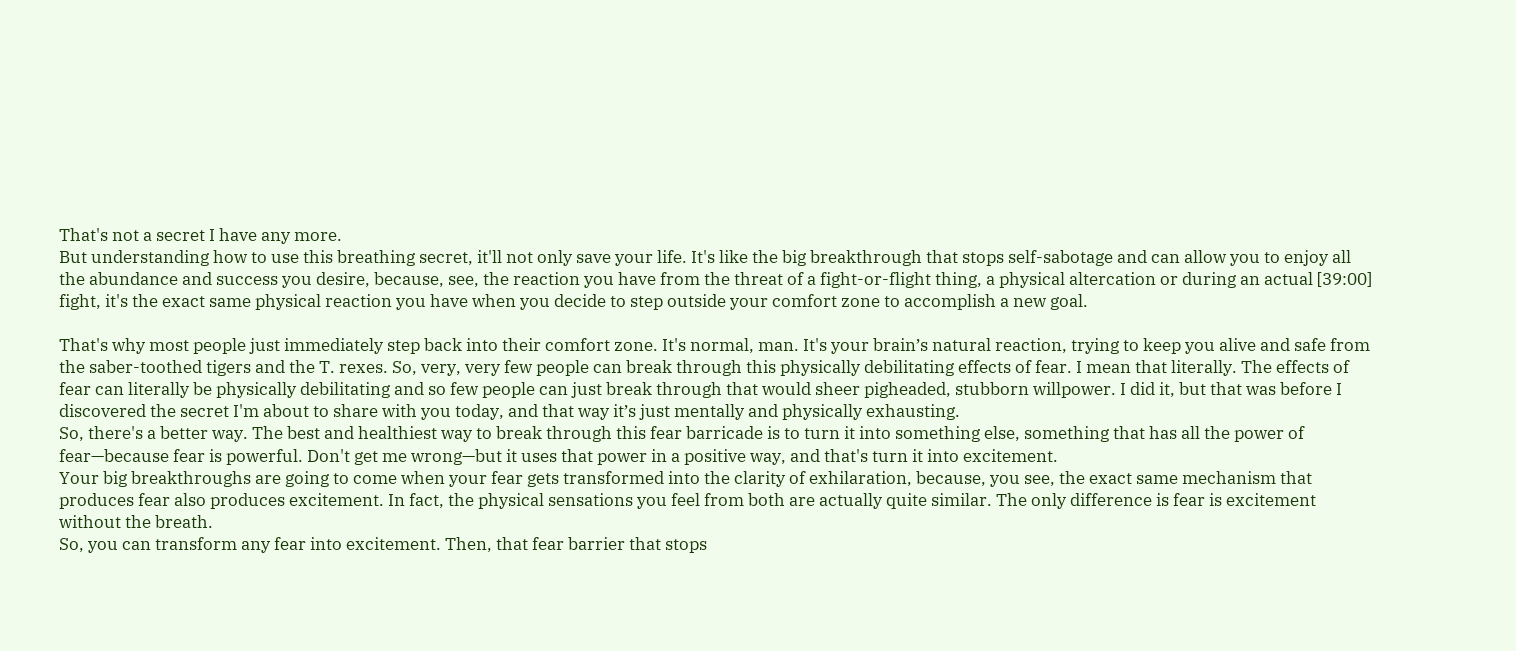That's not a secret I have any more.
But understanding how to use this breathing secret, it'll not only save your life. It's like the big breakthrough that stops self-sabotage and can allow you to enjoy all the abundance and success you desire, because, see, the reaction you have from the threat of a fight-or-flight thing, a physical altercation or during an actual [39:00] fight, it's the exact same physical reaction you have when you decide to step outside your comfort zone to accomplish a new goal.

That's why most people just immediately step back into their comfort zone. It's normal, man. It's your brain’s natural reaction, trying to keep you alive and safe from the saber-toothed tigers and the T. rexes. So, very, very few people can break through this physically debilitating effects of fear. I mean that literally. The effects of fear can literally be physically debilitating and so few people can just break through that would sheer pigheaded, stubborn willpower. I did it, but that was before I discovered the secret I'm about to share with you today, and that way it’s just mentally and physically exhausting.
So, there's a better way. The best and healthiest way to break through this fear barricade is to turn it into something else, something that has all the power of fear—because fear is powerful. Don't get me wrong—but it uses that power in a positive way, and that's turn it into excitement.
Your big breakthroughs are going to come when your fear gets transformed into the clarity of exhilaration, because, you see, the exact same mechanism that produces fear also produces excitement. In fact, the physical sensations you feel from both are actually quite similar. The only difference is fear is excitement without the breath.
So, you can transform any fear into excitement. Then, that fear barrier that stops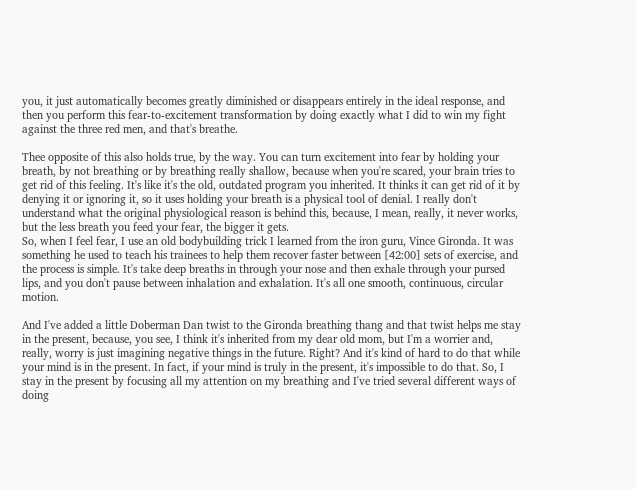you, it just automatically becomes greatly diminished or disappears entirely in the ideal response, and then you perform this fear-to-excitement transformation by doing exactly what I did to win my fight against the three red men, and that's breathe.

Thee opposite of this also holds true, by the way. You can turn excitement into fear by holding your breath, by not breathing or by breathing really shallow, because when you're scared, your brain tries to get rid of this feeling. It's like it's the old, outdated program you inherited. It thinks it can get rid of it by denying it or ignoring it, so it uses holding your breath is a physical tool of denial. I really don't understand what the original physiological reason is behind this, because, I mean, really, it never works, but the less breath you feed your fear, the bigger it gets.
So, when I feel fear, I use an old bodybuilding trick I learned from the iron guru, Vince Gironda. It was something he used to teach his trainees to help them recover faster between [42:00] sets of exercise, and the process is simple. It's take deep breaths in through your nose and then exhale through your pursed lips, and you don't pause between inhalation and exhalation. It's all one smooth, continuous, circular motion.

And I've added a little Doberman Dan twist to the Gironda breathing thang and that twist helps me stay in the present, because, you see, I think it's inherited from my dear old mom, but I'm a worrier and, really, worry is just imagining negative things in the future. Right? And it's kind of hard to do that while your mind is in the present. In fact, if your mind is truly in the present, it's impossible to do that. So, I stay in the present by focusing all my attention on my breathing and I've tried several different ways of doing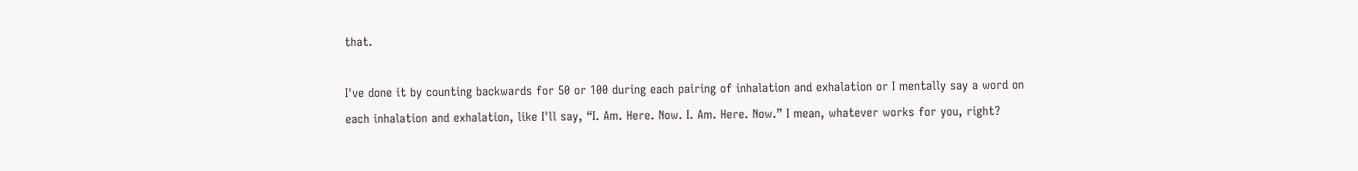that.

I've done it by counting backwards for 50 or 100 during each pairing of inhalation and exhalation or I mentally say a word on each inhalation and exhalation, like I'll say, “I. Am. Here. Now. I. Am. Here. Now.” I mean, whatever works for you, right?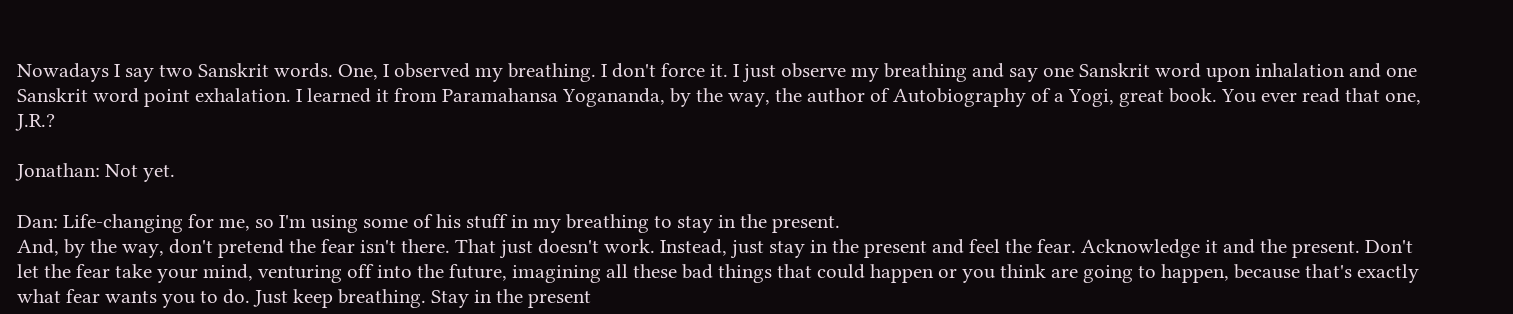Nowadays I say two Sanskrit words. One, I observed my breathing. I don't force it. I just observe my breathing and say one Sanskrit word upon inhalation and one Sanskrit word point exhalation. I learned it from Paramahansa Yogananda, by the way, the author of Autobiography of a Yogi, great book. You ever read that one, J.R.?

Jonathan: Not yet.

Dan: Life-changing for me, so I'm using some of his stuff in my breathing to stay in the present.
And, by the way, don't pretend the fear isn't there. That just doesn't work. Instead, just stay in the present and feel the fear. Acknowledge it and the present. Don't let the fear take your mind, venturing off into the future, imagining all these bad things that could happen or you think are going to happen, because that's exactly what fear wants you to do. Just keep breathing. Stay in the present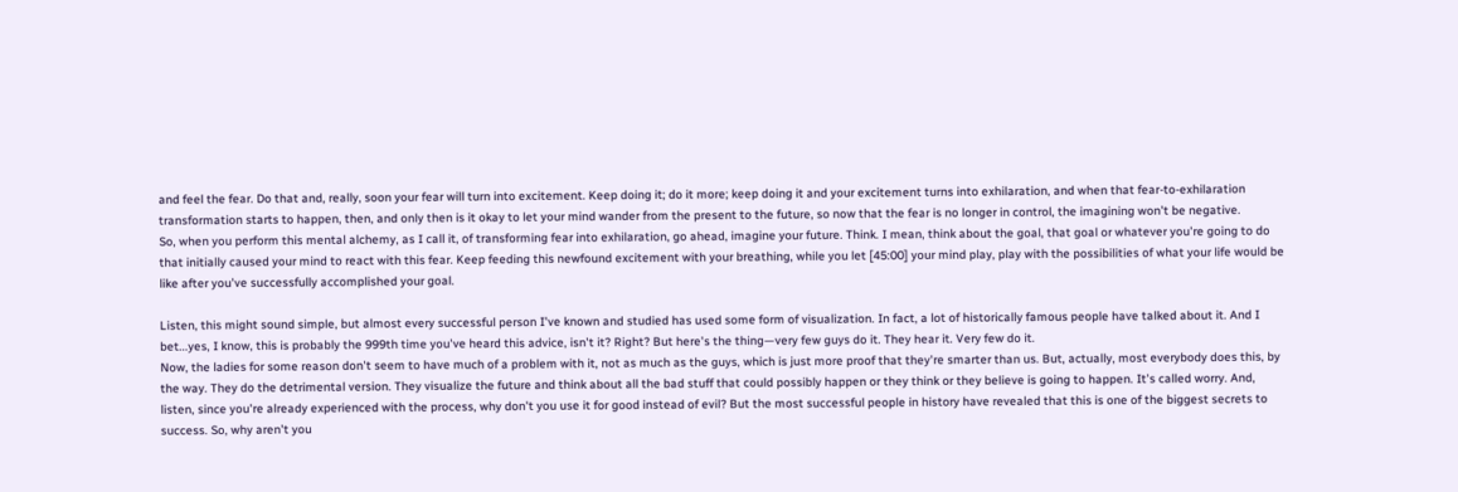and feel the fear. Do that and, really, soon your fear will turn into excitement. Keep doing it; do it more; keep doing it and your excitement turns into exhilaration, and when that fear-to-exhilaration transformation starts to happen, then, and only then is it okay to let your mind wander from the present to the future, so now that the fear is no longer in control, the imagining won't be negative.
So, when you perform this mental alchemy, as I call it, of transforming fear into exhilaration, go ahead, imagine your future. Think. I mean, think about the goal, that goal or whatever you're going to do that initially caused your mind to react with this fear. Keep feeding this newfound excitement with your breathing, while you let [45:00] your mind play, play with the possibilities of what your life would be like after you've successfully accomplished your goal.

Listen, this might sound simple, but almost every successful person I've known and studied has used some form of visualization. In fact, a lot of historically famous people have talked about it. And I bet...yes, I know, this is probably the 999th time you've heard this advice, isn't it? Right? But here's the thing—very few guys do it. They hear it. Very few do it.
Now, the ladies for some reason don't seem to have much of a problem with it, not as much as the guys, which is just more proof that they're smarter than us. But, actually, most everybody does this, by the way. They do the detrimental version. They visualize the future and think about all the bad stuff that could possibly happen or they think or they believe is going to happen. It's called worry. And, listen, since you're already experienced with the process, why don't you use it for good instead of evil? But the most successful people in history have revealed that this is one of the biggest secrets to success. So, why aren't you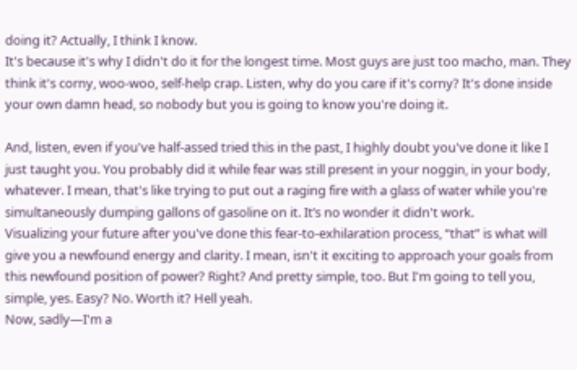doing it? Actually, I think I know.
It's because it's why I didn't do it for the longest time. Most guys are just too macho, man. They think it's corny, woo-woo, self-help crap. Listen, why do you care if it's corny? It's done inside your own damn head, so nobody but you is going to know you're doing it.

And, listen, even if you've half-assed tried this in the past, I highly doubt you've done it like I just taught you. You probably did it while fear was still present in your noggin, in your body, whatever. I mean, that's like trying to put out a raging fire with a glass of water while you're simultaneously dumping gallons of gasoline on it. It’s no wonder it didn't work.
Visualizing your future after you've done this fear-to-exhilaration process, “that” is what will give you a newfound energy and clarity. I mean, isn't it exciting to approach your goals from this newfound position of power? Right? And pretty simple, too. But I'm going to tell you, simple, yes. Easy? No. Worth it? Hell yeah.
Now, sadly—I'm a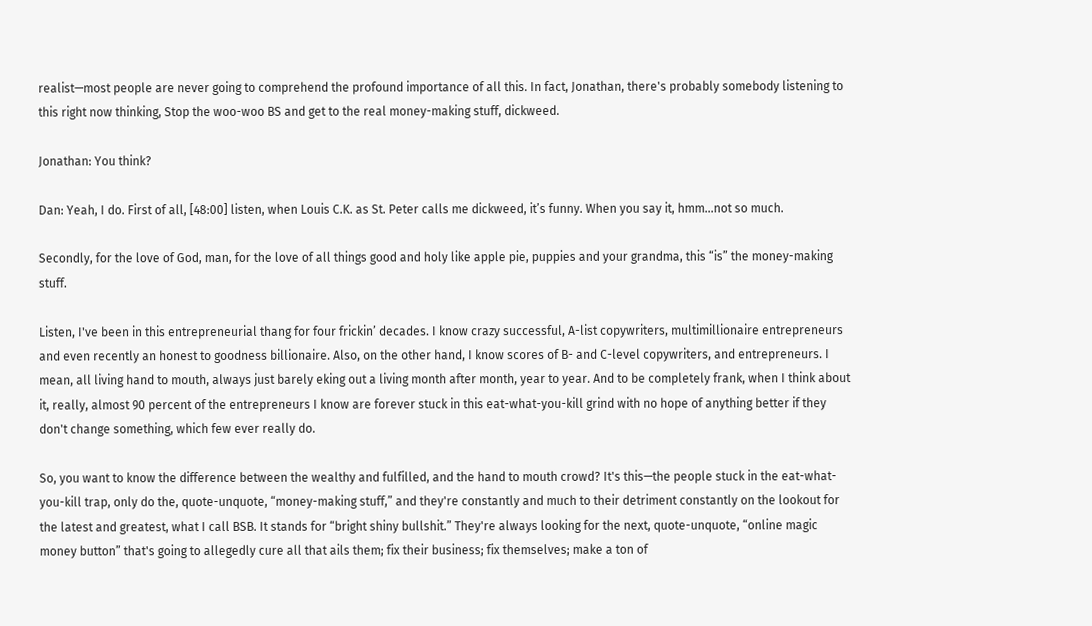realist—most people are never going to comprehend the profound importance of all this. In fact, Jonathan, there's probably somebody listening to this right now thinking, Stop the woo-woo BS and get to the real money-making stuff, dickweed.

Jonathan: You think?

Dan: Yeah, I do. First of all, [48:00] listen, when Louis C.K. as St. Peter calls me dickweed, it’s funny. When you say it, hmm...not so much.

Secondly, for the love of God, man, for the love of all things good and holy like apple pie, puppies and your grandma, this “is” the money-making stuff.

Listen, I've been in this entrepreneurial thang for four frickin’ decades. I know crazy successful, A-list copywriters, multimillionaire entrepreneurs and even recently an honest to goodness billionaire. Also, on the other hand, I know scores of B- and C-level copywriters, and entrepreneurs. I mean, all living hand to mouth, always just barely eking out a living month after month, year to year. And to be completely frank, when I think about it, really, almost 90 percent of the entrepreneurs I know are forever stuck in this eat-what-you-kill grind with no hope of anything better if they don't change something, which few ever really do.

So, you want to know the difference between the wealthy and fulfilled, and the hand to mouth crowd? It's this—the people stuck in the eat-what-you-kill trap, only do the, quote-unquote, “money-making stuff,” and they're constantly and much to their detriment constantly on the lookout for the latest and greatest, what I call BSB. It stands for “bright shiny bullshit.” They're always looking for the next, quote-unquote, “online magic money button” that's going to allegedly cure all that ails them; fix their business; fix themselves; make a ton of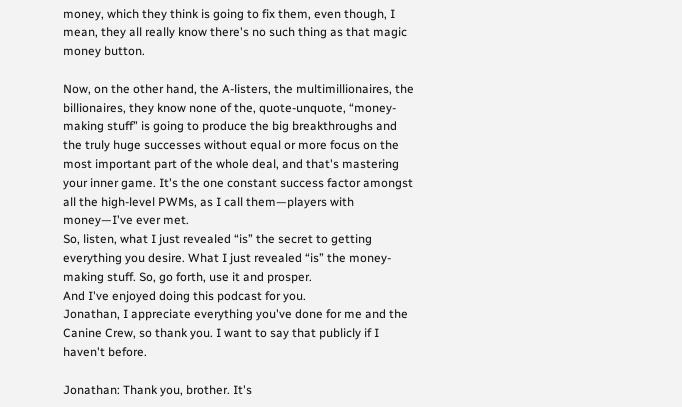money, which they think is going to fix them, even though, I mean, they all really know there's no such thing as that magic money button.

Now, on the other hand, the A-listers, the multimillionaires, the billionaires, they know none of the, quote-unquote, “money-making stuff” is going to produce the big breakthroughs and the truly huge successes without equal or more focus on the most important part of the whole deal, and that's mastering your inner game. It's the one constant success factor amongst all the high-level PWMs, as I call them—players with money—I've ever met.
So, listen, what I just revealed “is” the secret to getting everything you desire. What I just revealed “is” the money-making stuff. So, go forth, use it and prosper.
And I've enjoyed doing this podcast for you.
Jonathan, I appreciate everything you've done for me and the Canine Crew, so thank you. I want to say that publicly if I haven't before.

Jonathan: Thank you, brother. It's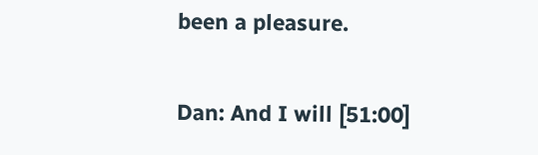been a pleasure.

Dan: And I will [51:00]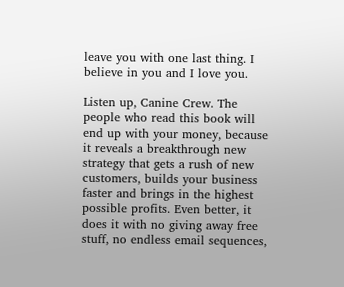leave you with one last thing. I believe in you and I love you.

Listen up, Canine Crew. The people who read this book will end up with your money, because it reveals a breakthrough new strategy that gets a rush of new customers, builds your business faster and brings in the highest possible profits. Even better, it does it with no giving away free stuff, no endless email sequences,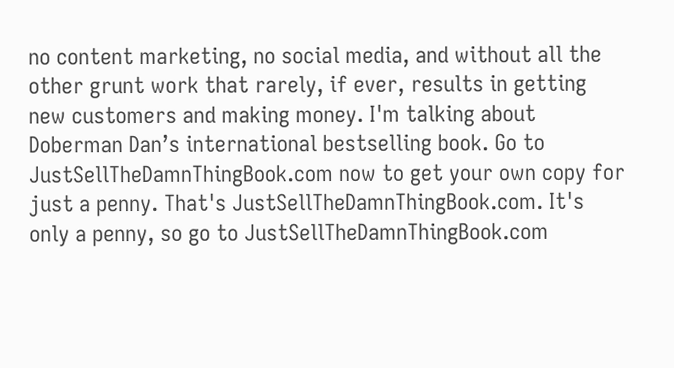no content marketing, no social media, and without all the other grunt work that rarely, if ever, results in getting new customers and making money. I'm talking about Doberman Dan’s international bestselling book. Go to JustSellTheDamnThingBook.com now to get your own copy for just a penny. That's JustSellTheDamnThingBook.com. It's only a penny, so go to JustSellTheDamnThingBook.com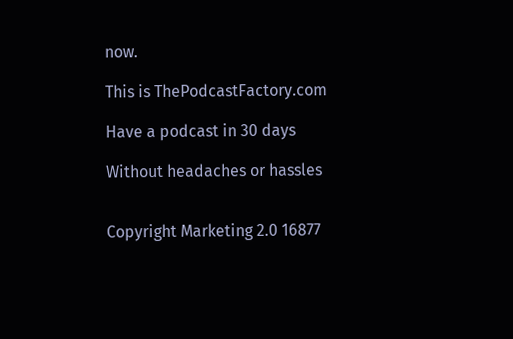now.

This is ThePodcastFactory.com

Have a podcast in 30 days

Without headaches or hassles


Copyright Marketing 2.0 16877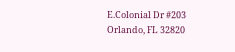E.Colonial Dr #203 Orlando, FL 32820